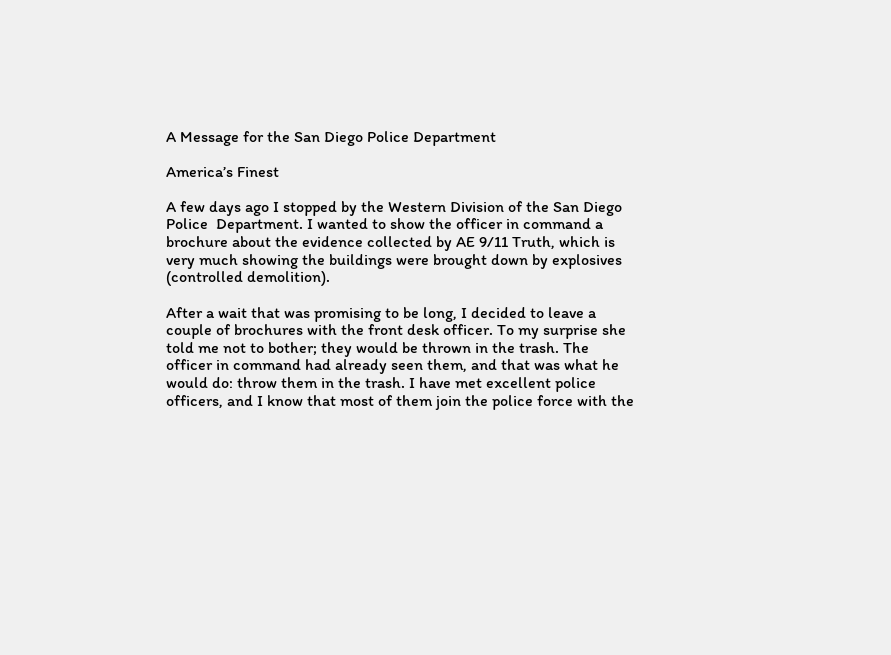A Message for the San Diego Police Department

America’s Finest

A few days ago I stopped by the Western Division of the San Diego Police  Department. I wanted to show the officer in command a brochure about the evidence collected by AE 9/11 Truth, which is very much showing the buildings were brought down by explosives (controlled demolition).

After a wait that was promising to be long, I decided to leave a couple of brochures with the front desk officer. To my surprise she told me not to bother; they would be thrown in the trash. The officer in command had already seen them, and that was what he would do: throw them in the trash. I have met excellent police officers, and I know that most of them join the police force with the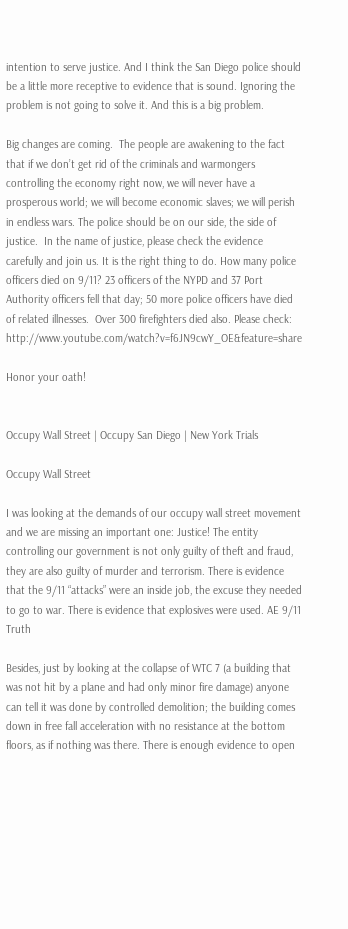intention to serve justice. And I think the San Diego police should be a little more receptive to evidence that is sound. Ignoring the problem is not going to solve it. And this is a big problem.

Big changes are coming.  The people are awakening to the fact that if we don’t get rid of the criminals and warmongers controlling the economy right now, we will never have a prosperous world; we will become economic slaves; we will perish in endless wars. The police should be on our side, the side of justice.  In the name of justice, please check the evidence carefully and join us. It is the right thing to do. How many police officers died on 9/11? 23 officers of the NYPD and 37 Port Authority officers fell that day; 50 more police officers have died of related illnesses.  Over 300 firefighters died also. Please check: http://www.youtube.com/watch?v=f6JN9cwY_OE&feature=share

Honor your oath!


Occupy Wall Street | Occupy San Diego | New York Trials

Occupy Wall Street

I was looking at the demands of our occupy wall street movement and we are missing an important one: Justice! The entity controlling our government is not only guilty of theft and fraud, they are also guilty of murder and terrorism. There is evidence that the 9/11 “attacks” were an inside job, the excuse they needed to go to war. There is evidence that explosives were used. AE 9/11 Truth

Besides, just by looking at the collapse of WTC 7 (a building that was not hit by a plane and had only minor fire damage) anyone can tell it was done by controlled demolition; the building comes down in free fall acceleration with no resistance at the bottom floors, as if nothing was there. There is enough evidence to open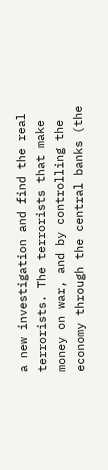a new investigation and find the real terrorists. The terrorists that make money on war, and by controlling the economy through the central banks (the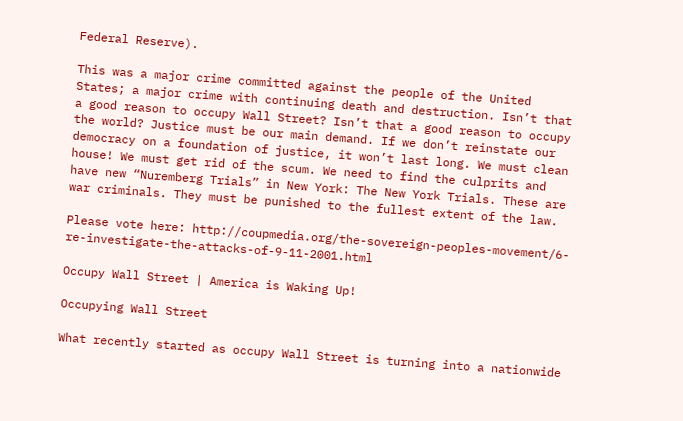Federal Reserve).

This was a major crime committed against the people of the United States; a major crime with continuing death and destruction. Isn’t that a good reason to occupy Wall Street? Isn’t that a good reason to occupy the world? Justice must be our main demand. If we don’t reinstate our democracy on a foundation of justice, it won’t last long. We must clean house! We must get rid of the scum. We need to find the culprits and have new “Nuremberg Trials” in New York: The New York Trials. These are war criminals. They must be punished to the fullest extent of the law.

Please vote here: http://coupmedia.org/the-sovereign-peoples-movement/6-re-investigate-the-attacks-of-9-11-2001.html

Occupy Wall Street | America is Waking Up!

Occupying Wall Street

What recently started as occupy Wall Street is turning into a nationwide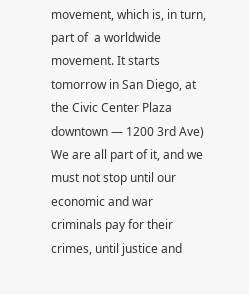movement, which is, in turn,  part of  a worldwide movement. It starts tomorrow in San Diego, at the Civic Center Plaza downtown — 1200 3rd Ave) We are all part of it, and we must not stop until our economic and war criminals pay for their crimes, until justice and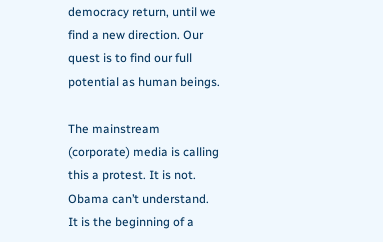democracy return, until we find a new direction. Our quest is to find our full potential as human beings.

The mainstream (corporate) media is calling this a protest. It is not. Obama can’t understand. It is the beginning of a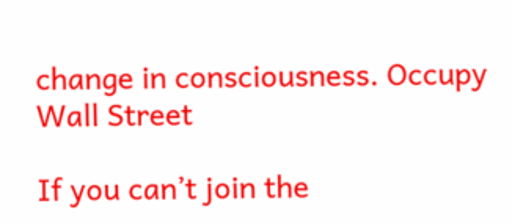change in consciousness. Occupy Wall Street

If you can’t join the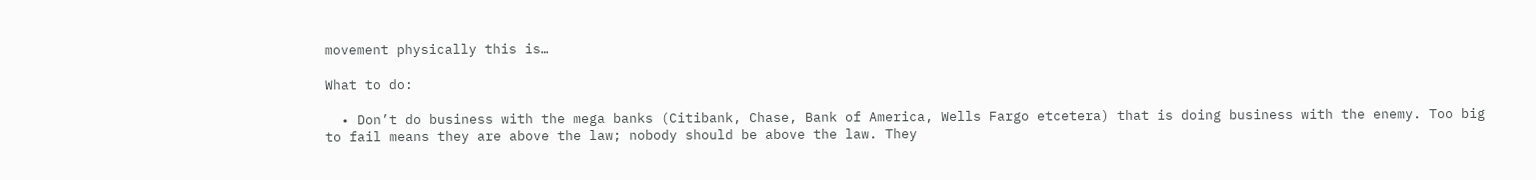movement physically this is…

What to do:

  • Don’t do business with the mega banks (Citibank, Chase, Bank of America, Wells Fargo etcetera) that is doing business with the enemy. Too big to fail means they are above the law; nobody should be above the law. They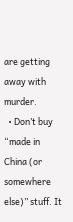are getting away with murder.
  • Don’t buy “made in China (or somewhere else)” stuff. It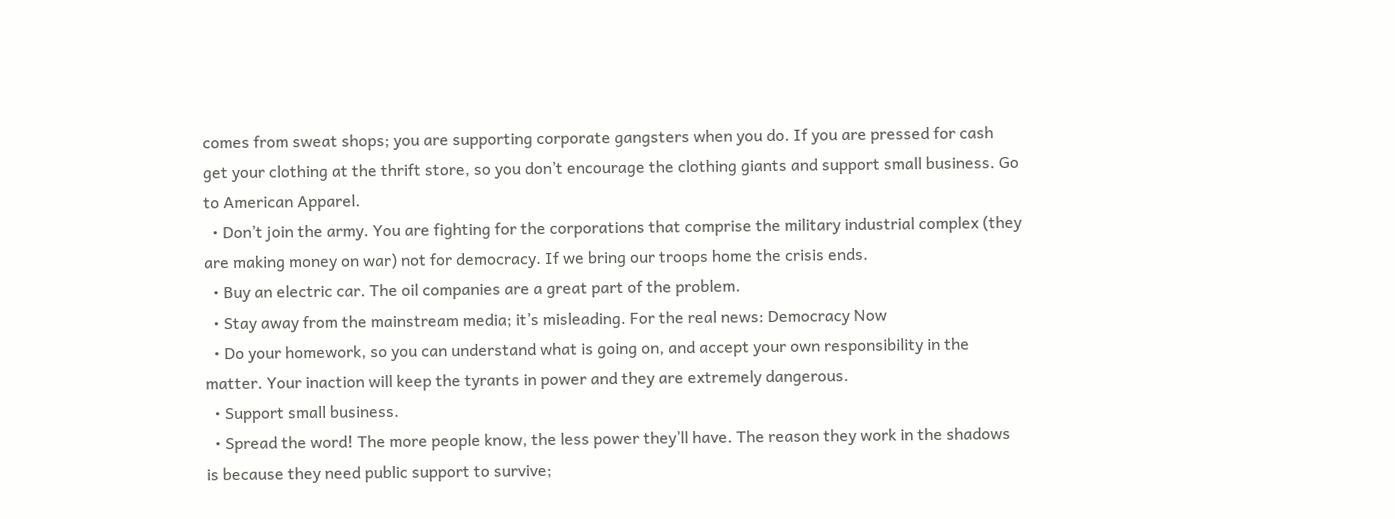comes from sweat shops; you are supporting corporate gangsters when you do. If you are pressed for cash get your clothing at the thrift store, so you don’t encourage the clothing giants and support small business. Go to American Apparel.
  • Don’t join the army. You are fighting for the corporations that comprise the military industrial complex (they are making money on war) not for democracy. If we bring our troops home the crisis ends.
  • Buy an electric car. The oil companies are a great part of the problem.
  • Stay away from the mainstream media; it’s misleading. For the real news: Democracy Now
  • Do your homework, so you can understand what is going on, and accept your own responsibility in the matter. Your inaction will keep the tyrants in power and they are extremely dangerous.
  • Support small business.
  • Spread the word! The more people know, the less power they’ll have. The reason they work in the shadows is because they need public support to survive;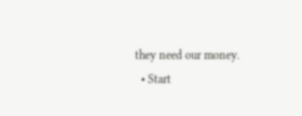they need our money.
  • Start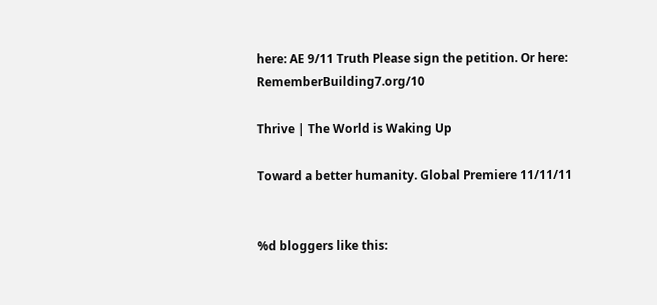here: AE 9/11 Truth Please sign the petition. Or here: RememberBuilding7.org/10

Thrive | The World is Waking Up

Toward a better humanity. Global Premiere 11/11/11


%d bloggers like this: